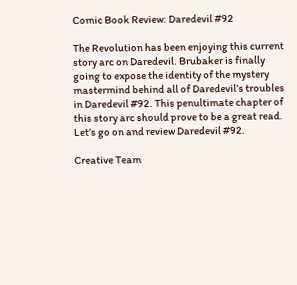Comic Book Review: Daredevil #92

The Revolution has been enjoying this current story arc on Daredevil. Brubaker is finally going to expose the identity of the mystery mastermind behind all of Daredevil’s troubles in Daredevil #92. This penultimate chapter of this story arc should prove to be a great read. Let’s go on and review Daredevil #92.

Creative Team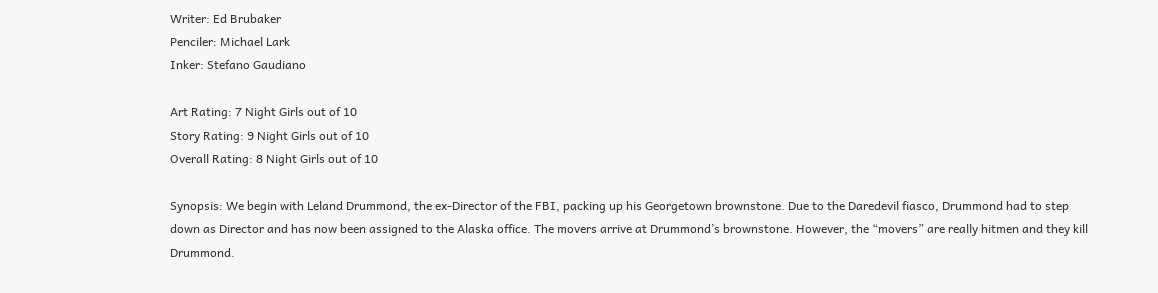Writer: Ed Brubaker
Penciler: Michael Lark
Inker: Stefano Gaudiano

Art Rating: 7 Night Girls out of 10
Story Rating: 9 Night Girls out of 10
Overall Rating: 8 Night Girls out of 10

Synopsis: We begin with Leland Drummond, the ex-Director of the FBI, packing up his Georgetown brownstone. Due to the Daredevil fiasco, Drummond had to step down as Director and has now been assigned to the Alaska office. The movers arrive at Drummond’s brownstone. However, the “movers” are really hitmen and they kill Drummond.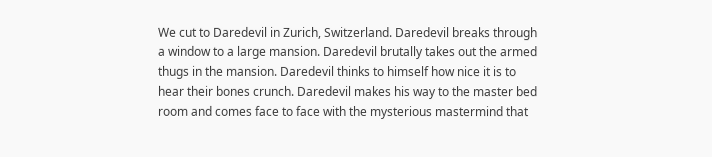We cut to Daredevil in Zurich, Switzerland. Daredevil breaks through a window to a large mansion. Daredevil brutally takes out the armed thugs in the mansion. Daredevil thinks to himself how nice it is to hear their bones crunch. Daredevil makes his way to the master bed room and comes face to face with the mysterious mastermind that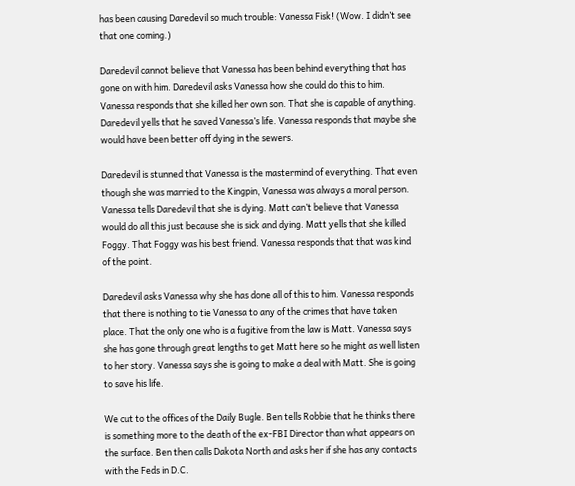has been causing Daredevil so much trouble: Vanessa Fisk! (Wow. I didn’t see that one coming.)

Daredevil cannot believe that Vanessa has been behind everything that has gone on with him. Daredevil asks Vanessa how she could do this to him. Vanessa responds that she killed her own son. That she is capable of anything. Daredevil yells that he saved Vanessa’s life. Vanessa responds that maybe she would have been better off dying in the sewers.

Daredevil is stunned that Vanessa is the mastermind of everything. That even though she was married to the Kingpin, Vanessa was always a moral person. Vanessa tells Daredevil that she is dying. Matt can’t believe that Vanessa would do all this just because she is sick and dying. Matt yells that she killed Foggy. That Foggy was his best friend. Vanessa responds that that was kind of the point.

Daredevil asks Vanessa why she has done all of this to him. Vanessa responds that there is nothing to tie Vanessa to any of the crimes that have taken place. That the only one who is a fugitive from the law is Matt. Vanessa says she has gone through great lengths to get Matt here so he might as well listen to her story. Vanessa says she is going to make a deal with Matt. She is going to save his life.

We cut to the offices of the Daily Bugle. Ben tells Robbie that he thinks there is something more to the death of the ex-FBI Director than what appears on the surface. Ben then calls Dakota North and asks her if she has any contacts with the Feds in D.C.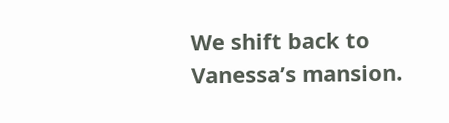We shift back to Vanessa’s mansion.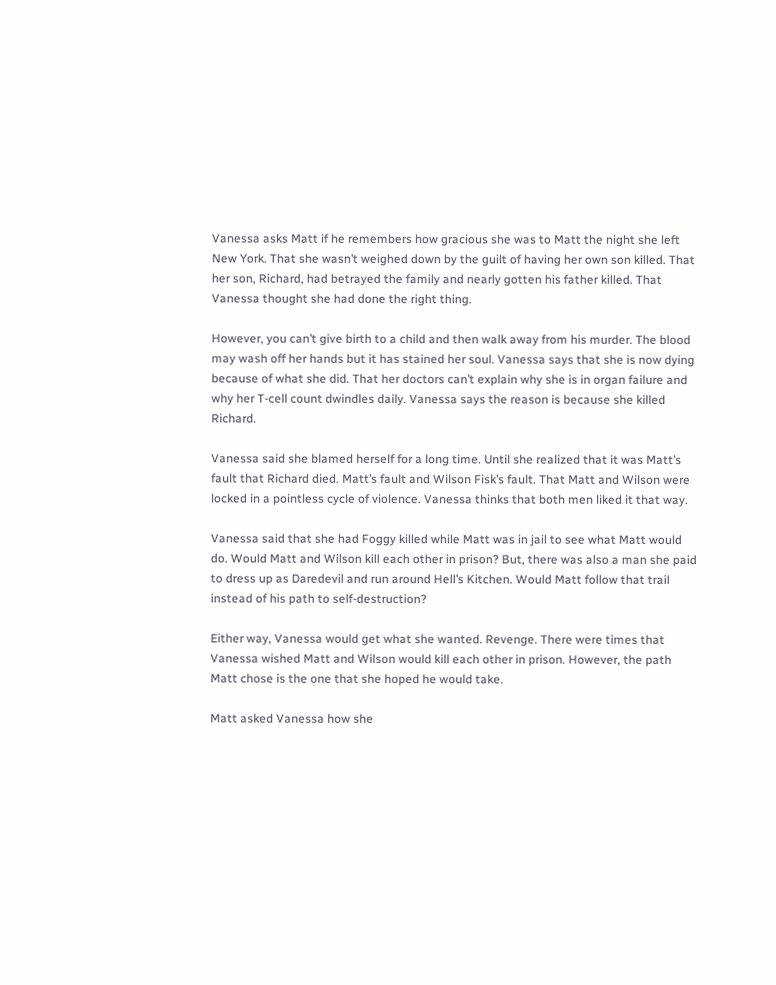Vanessa asks Matt if he remembers how gracious she was to Matt the night she left New York. That she wasn’t weighed down by the guilt of having her own son killed. That her son, Richard, had betrayed the family and nearly gotten his father killed. That Vanessa thought she had done the right thing.

However, you can’t give birth to a child and then walk away from his murder. The blood may wash off her hands but it has stained her soul. Vanessa says that she is now dying because of what she did. That her doctors can’t explain why she is in organ failure and why her T-cell count dwindles daily. Vanessa says the reason is because she killed Richard.

Vanessa said she blamed herself for a long time. Until she realized that it was Matt’s fault that Richard died. Matt’s fault and Wilson Fisk’s fault. That Matt and Wilson were locked in a pointless cycle of violence. Vanessa thinks that both men liked it that way.

Vanessa said that she had Foggy killed while Matt was in jail to see what Matt would do. Would Matt and Wilson kill each other in prison? But, there was also a man she paid to dress up as Daredevil and run around Hell’s Kitchen. Would Matt follow that trail instead of his path to self-destruction?

Either way, Vanessa would get what she wanted. Revenge. There were times that Vanessa wished Matt and Wilson would kill each other in prison. However, the path Matt chose is the one that she hoped he would take.

Matt asked Vanessa how she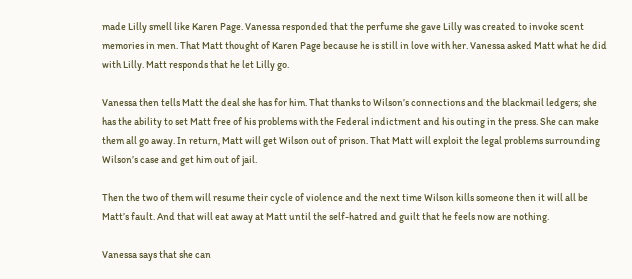made Lilly smell like Karen Page. Vanessa responded that the perfume she gave Lilly was created to invoke scent memories in men. That Matt thought of Karen Page because he is still in love with her. Vanessa asked Matt what he did with Lilly. Matt responds that he let Lilly go.

Vanessa then tells Matt the deal she has for him. That thanks to Wilson’s connections and the blackmail ledgers; she has the ability to set Matt free of his problems with the Federal indictment and his outing in the press. She can make them all go away. In return, Matt will get Wilson out of prison. That Matt will exploit the legal problems surrounding Wilson’s case and get him out of jail.

Then the two of them will resume their cycle of violence and the next time Wilson kills someone then it will all be Matt’s fault. And that will eat away at Matt until the self-hatred and guilt that he feels now are nothing.

Vanessa says that she can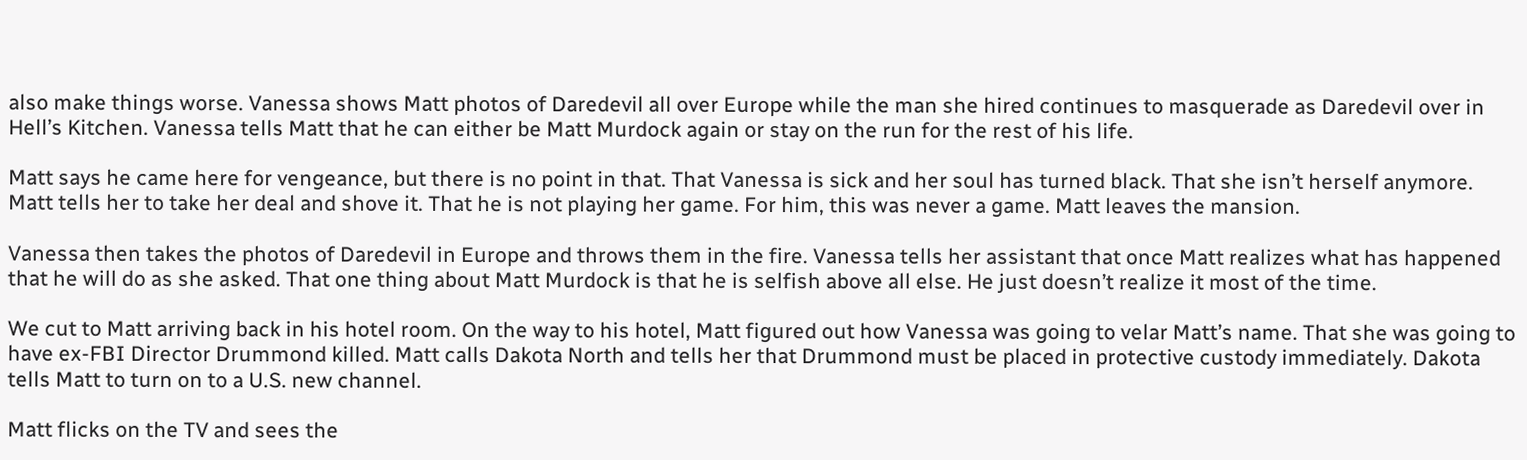also make things worse. Vanessa shows Matt photos of Daredevil all over Europe while the man she hired continues to masquerade as Daredevil over in Hell’s Kitchen. Vanessa tells Matt that he can either be Matt Murdock again or stay on the run for the rest of his life.

Matt says he came here for vengeance, but there is no point in that. That Vanessa is sick and her soul has turned black. That she isn’t herself anymore. Matt tells her to take her deal and shove it. That he is not playing her game. For him, this was never a game. Matt leaves the mansion.

Vanessa then takes the photos of Daredevil in Europe and throws them in the fire. Vanessa tells her assistant that once Matt realizes what has happened that he will do as she asked. That one thing about Matt Murdock is that he is selfish above all else. He just doesn’t realize it most of the time.

We cut to Matt arriving back in his hotel room. On the way to his hotel, Matt figured out how Vanessa was going to velar Matt’s name. That she was going to have ex-FBI Director Drummond killed. Matt calls Dakota North and tells her that Drummond must be placed in protective custody immediately. Dakota tells Matt to turn on to a U.S. new channel.

Matt flicks on the TV and sees the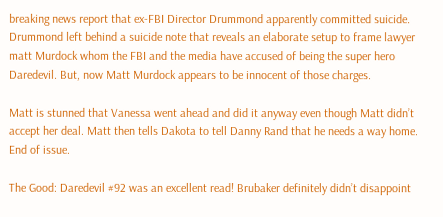breaking news report that ex-FBI Director Drummond apparently committed suicide. Drummond left behind a suicide note that reveals an elaborate setup to frame lawyer matt Murdock whom the FBI and the media have accused of being the super hero Daredevil. But, now Matt Murdock appears to be innocent of those charges.

Matt is stunned that Vanessa went ahead and did it anyway even though Matt didn’t accept her deal. Matt then tells Dakota to tell Danny Rand that he needs a way home. End of issue.

The Good: Daredevil #92 was an excellent read! Brubaker definitely didn’t disappoint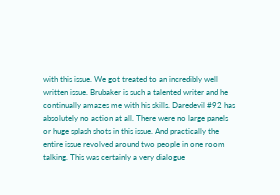with this issue. We got treated to an incredibly well written issue. Brubaker is such a talented writer and he continually amazes me with his skills. Daredevil #92 has absolutely no action at all. There were no large panels or huge splash shots in this issue. And practically the entire issue revolved around two people in one room talking. This was certainly a very dialogue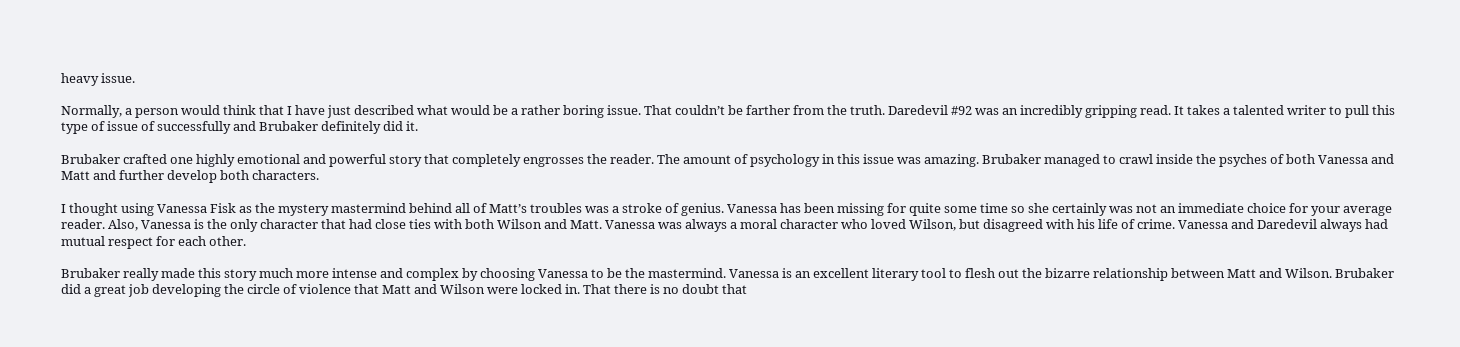heavy issue.

Normally, a person would think that I have just described what would be a rather boring issue. That couldn’t be farther from the truth. Daredevil #92 was an incredibly gripping read. It takes a talented writer to pull this type of issue of successfully and Brubaker definitely did it.

Brubaker crafted one highly emotional and powerful story that completely engrosses the reader. The amount of psychology in this issue was amazing. Brubaker managed to crawl inside the psyches of both Vanessa and Matt and further develop both characters.

I thought using Vanessa Fisk as the mystery mastermind behind all of Matt’s troubles was a stroke of genius. Vanessa has been missing for quite some time so she certainly was not an immediate choice for your average reader. Also, Vanessa is the only character that had close ties with both Wilson and Matt. Vanessa was always a moral character who loved Wilson, but disagreed with his life of crime. Vanessa and Daredevil always had mutual respect for each other.

Brubaker really made this story much more intense and complex by choosing Vanessa to be the mastermind. Vanessa is an excellent literary tool to flesh out the bizarre relationship between Matt and Wilson. Brubaker did a great job developing the circle of violence that Matt and Wilson were locked in. That there is no doubt that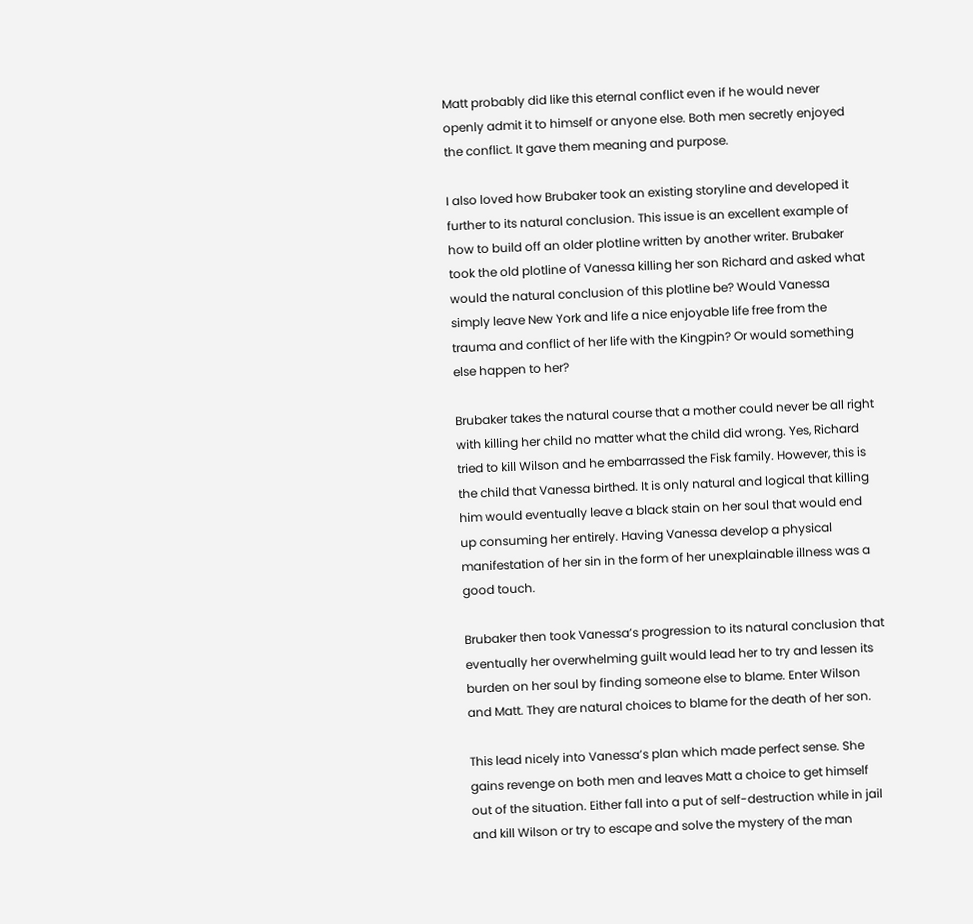Matt probably did like this eternal conflict even if he would never openly admit it to himself or anyone else. Both men secretly enjoyed the conflict. It gave them meaning and purpose.

I also loved how Brubaker took an existing storyline and developed it further to its natural conclusion. This issue is an excellent example of how to build off an older plotline written by another writer. Brubaker took the old plotline of Vanessa killing her son Richard and asked what would the natural conclusion of this plotline be? Would Vanessa simply leave New York and life a nice enjoyable life free from the trauma and conflict of her life with the Kingpin? Or would something else happen to her?

Brubaker takes the natural course that a mother could never be all right with killing her child no matter what the child did wrong. Yes, Richard tried to kill Wilson and he embarrassed the Fisk family. However, this is the child that Vanessa birthed. It is only natural and logical that killing him would eventually leave a black stain on her soul that would end up consuming her entirely. Having Vanessa develop a physical manifestation of her sin in the form of her unexplainable illness was a good touch.

Brubaker then took Vanessa’s progression to its natural conclusion that eventually her overwhelming guilt would lead her to try and lessen its burden on her soul by finding someone else to blame. Enter Wilson and Matt. They are natural choices to blame for the death of her son.

This lead nicely into Vanessa’s plan which made perfect sense. She gains revenge on both men and leaves Matt a choice to get himself out of the situation. Either fall into a put of self-destruction while in jail and kill Wilson or try to escape and solve the mystery of the man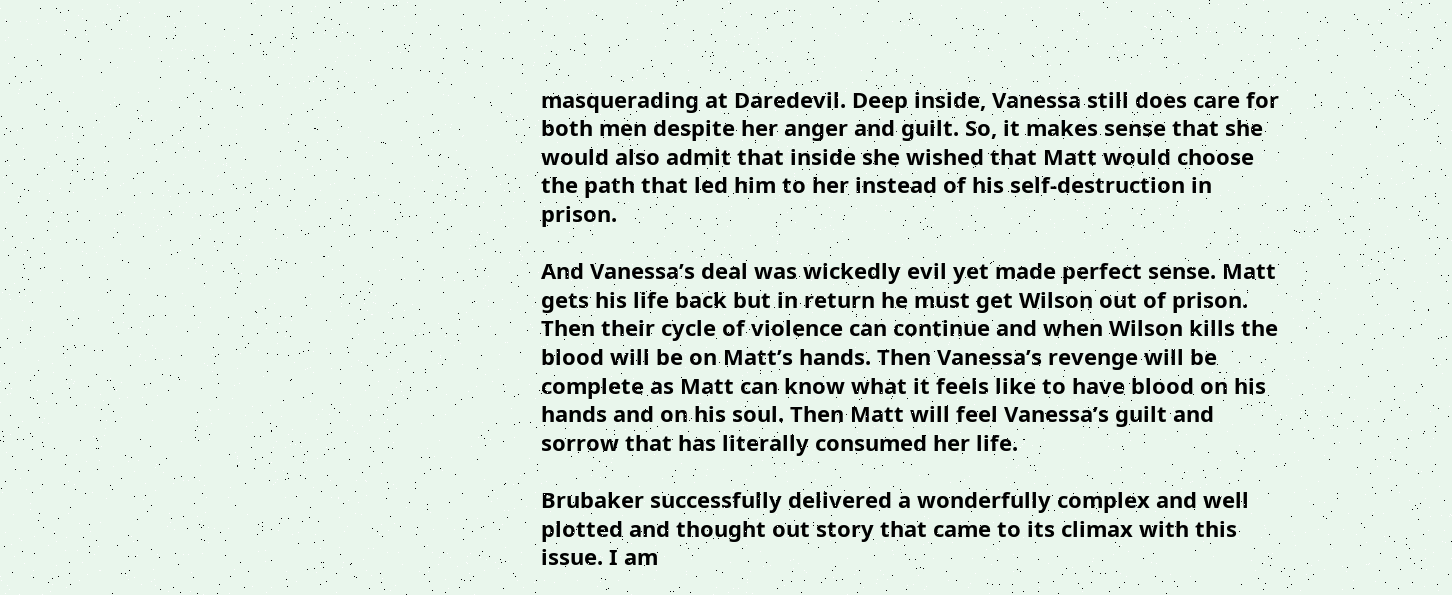masquerading at Daredevil. Deep inside, Vanessa still does care for both men despite her anger and guilt. So, it makes sense that she would also admit that inside she wished that Matt would choose the path that led him to her instead of his self-destruction in prison.

And Vanessa’s deal was wickedly evil yet made perfect sense. Matt gets his life back but in return he must get Wilson out of prison. Then their cycle of violence can continue and when Wilson kills the blood will be on Matt’s hands. Then Vanessa’s revenge will be complete as Matt can know what it feels like to have blood on his hands and on his soul. Then Matt will feel Vanessa’s guilt and sorrow that has literally consumed her life.

Brubaker successfully delivered a wonderfully complex and well plotted and thought out story that came to its climax with this issue. I am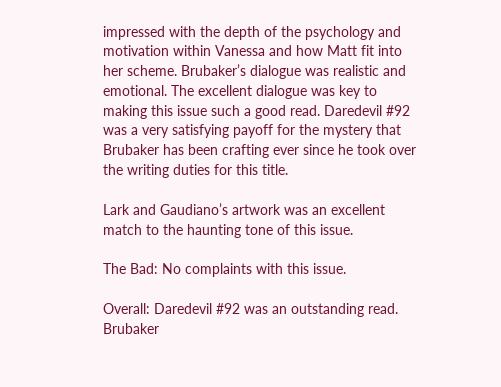impressed with the depth of the psychology and motivation within Vanessa and how Matt fit into her scheme. Brubaker’s dialogue was realistic and emotional. The excellent dialogue was key to making this issue such a good read. Daredevil #92 was a very satisfying payoff for the mystery that Brubaker has been crafting ever since he took over the writing duties for this title.

Lark and Gaudiano’s artwork was an excellent match to the haunting tone of this issue.

The Bad: No complaints with this issue.

Overall: Daredevil #92 was an outstanding read. Brubaker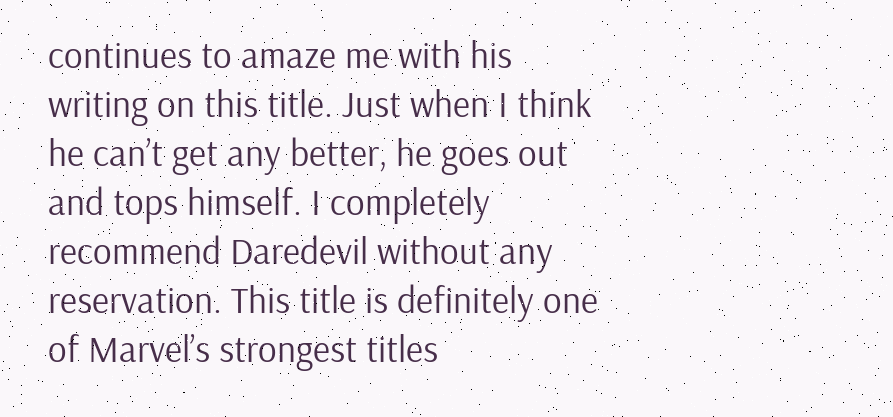continues to amaze me with his writing on this title. Just when I think he can’t get any better, he goes out and tops himself. I completely recommend Daredevil without any reservation. This title is definitely one of Marvel’s strongest titles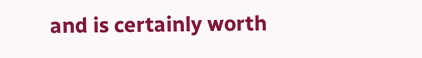and is certainly worth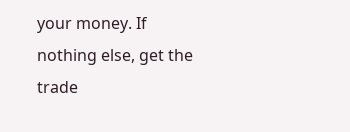your money. If nothing else, get the trade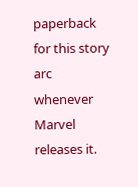paperback for this story arc whenever Marvel releases it.